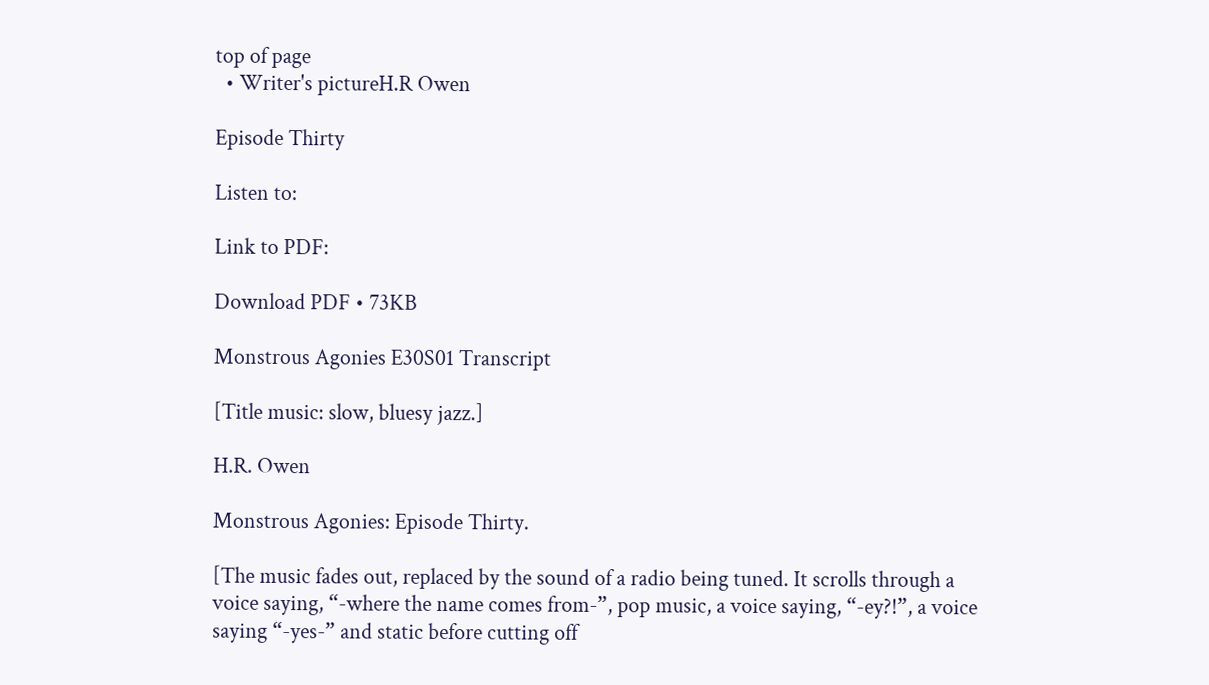top of page
  • Writer's pictureH.R Owen

Episode Thirty

Listen to:

Link to PDF:

Download PDF • 73KB

Monstrous Agonies E30S01 Transcript

[Title music: slow, bluesy jazz.]

H.R. Owen

Monstrous Agonies: Episode Thirty.

[The music fades out, replaced by the sound of a radio being tuned. It scrolls through a voice saying, “-where the name comes from-”, pop music, a voice saying, “-ey?!”, a voice saying “-yes-” and static before cutting off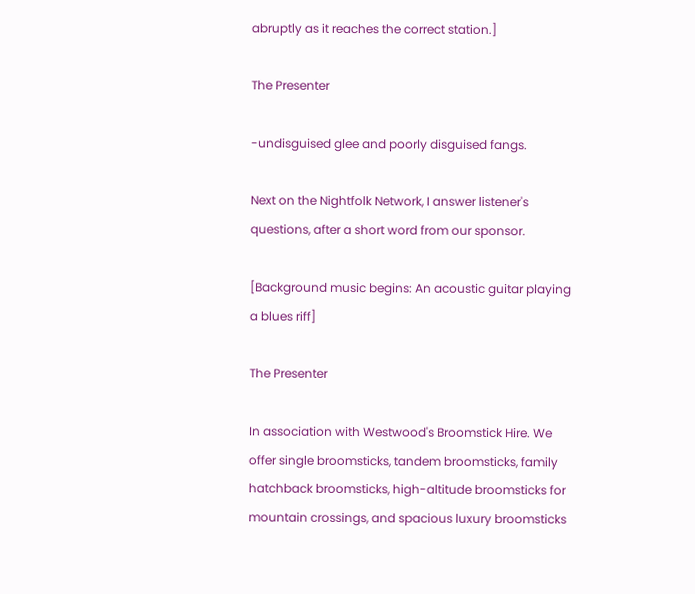abruptly as it reaches the correct station.]

The Presenter

-undisguised glee and poorly disguised fangs.

Next on the Nightfolk Network, I answer listener's questions, after a short word from our sponsor.

[Background music begins: An acoustic guitar playing a blues riff]

The Presenter

In association with Westwood's Broomstick Hire. We offer single broomsticks, tandem broomsticks, family hatchback broomsticks, high-altitude broomsticks for mountain crossings, and spacious luxury broomsticks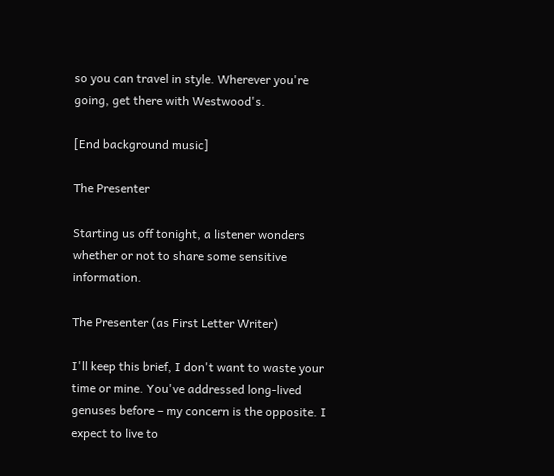so you can travel in style. Wherever you're going, get there with Westwood's.

[End background music]

The Presenter

Starting us off tonight, a listener wonders whether or not to share some sensitive information.

The Presenter (as First Letter Writer)

I'll keep this brief, I don't want to waste your time or mine. You've addressed long-lived genuses before – my concern is the opposite. I expect to live to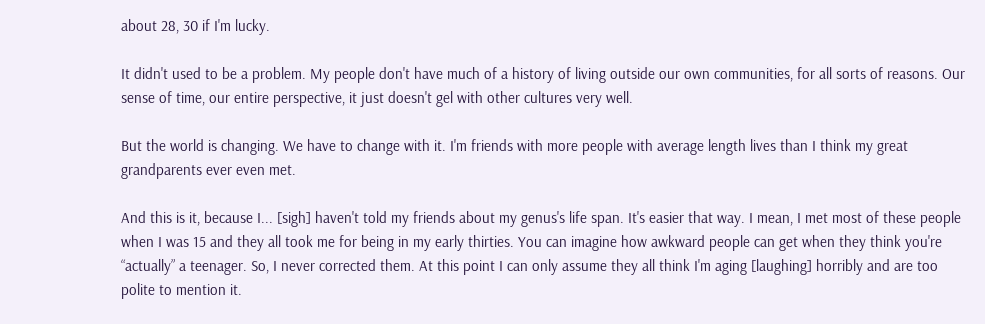about 28, 30 if I'm lucky.

It didn't used to be a problem. My people don't have much of a history of living outside our own communities, for all sorts of reasons. Our sense of time, our entire perspective, it just doesn't gel with other cultures very well.

But the world is changing. We have to change with it. I'm friends with more people with average length lives than I think my great grandparents ever even met.

And this is it, because I... [sigh] haven't told my friends about my genus's life span. It's easier that way. I mean, I met most of these people when I was 15 and they all took me for being in my early thirties. You can imagine how awkward people can get when they think you're “actually” a teenager. So, I never corrected them. At this point I can only assume they all think I'm aging [laughing] horribly and are too polite to mention it.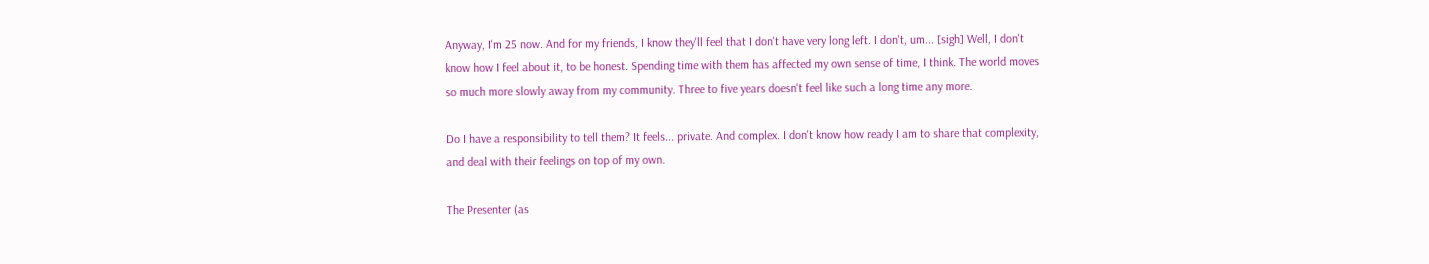Anyway, I'm 25 now. And for my friends, I know they'll feel that I don't have very long left. I don't, um... [sigh] Well, I don't know how I feel about it, to be honest. Spending time with them has affected my own sense of time, I think. The world moves so much more slowly away from my community. Three to five years doesn't feel like such a long time any more.

Do I have a responsibility to tell them? It feels... private. And complex. I don't know how ready I am to share that complexity, and deal with their feelings on top of my own.

The Presenter (as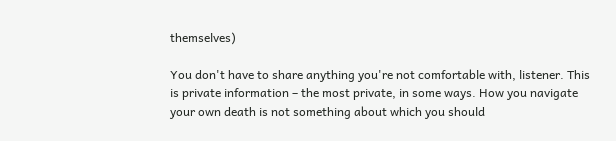themselves)

You don't have to share anything you're not comfortable with, listener. This is private information – the most private, in some ways. How you navigate your own death is not something about which you should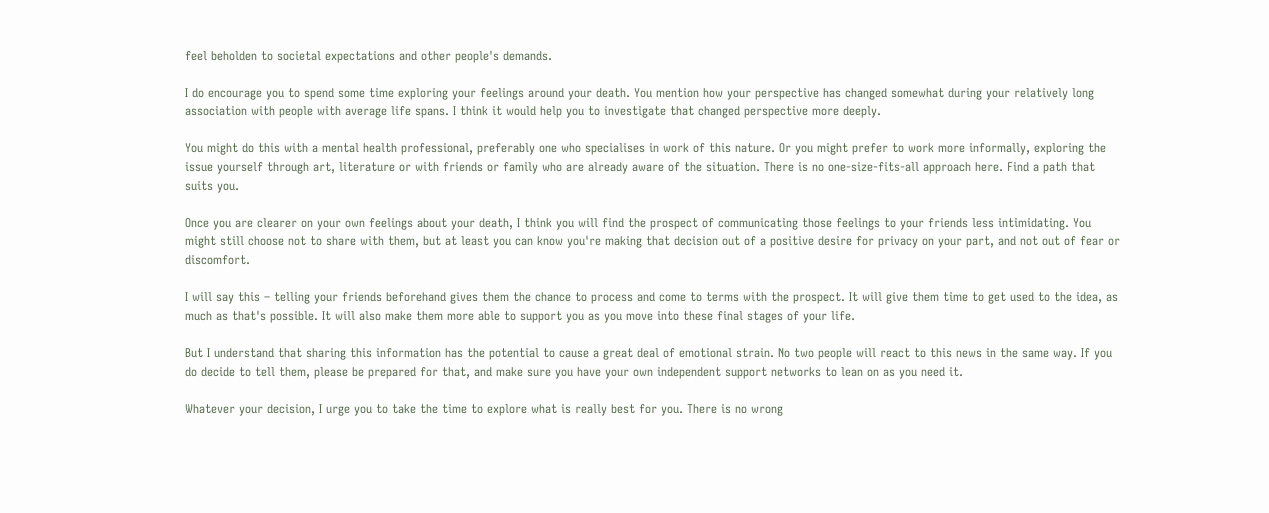feel beholden to societal expectations and other people's demands.

I do encourage you to spend some time exploring your feelings around your death. You mention how your perspective has changed somewhat during your relatively long association with people with average life spans. I think it would help you to investigate that changed perspective more deeply.

You might do this with a mental health professional, preferably one who specialises in work of this nature. Or you might prefer to work more informally, exploring the issue yourself through art, literature or with friends or family who are already aware of the situation. There is no one-size-fits-all approach here. Find a path that suits you.

Once you are clearer on your own feelings about your death, I think you will find the prospect of communicating those feelings to your friends less intimidating. You might still choose not to share with them, but at least you can know you're making that decision out of a positive desire for privacy on your part, and not out of fear or discomfort.

I will say this – telling your friends beforehand gives them the chance to process and come to terms with the prospect. It will give them time to get used to the idea, as much as that's possible. It will also make them more able to support you as you move into these final stages of your life.

But I understand that sharing this information has the potential to cause a great deal of emotional strain. No two people will react to this news in the same way. If you do decide to tell them, please be prepared for that, and make sure you have your own independent support networks to lean on as you need it.

Whatever your decision, I urge you to take the time to explore what is really best for you. There is no wrong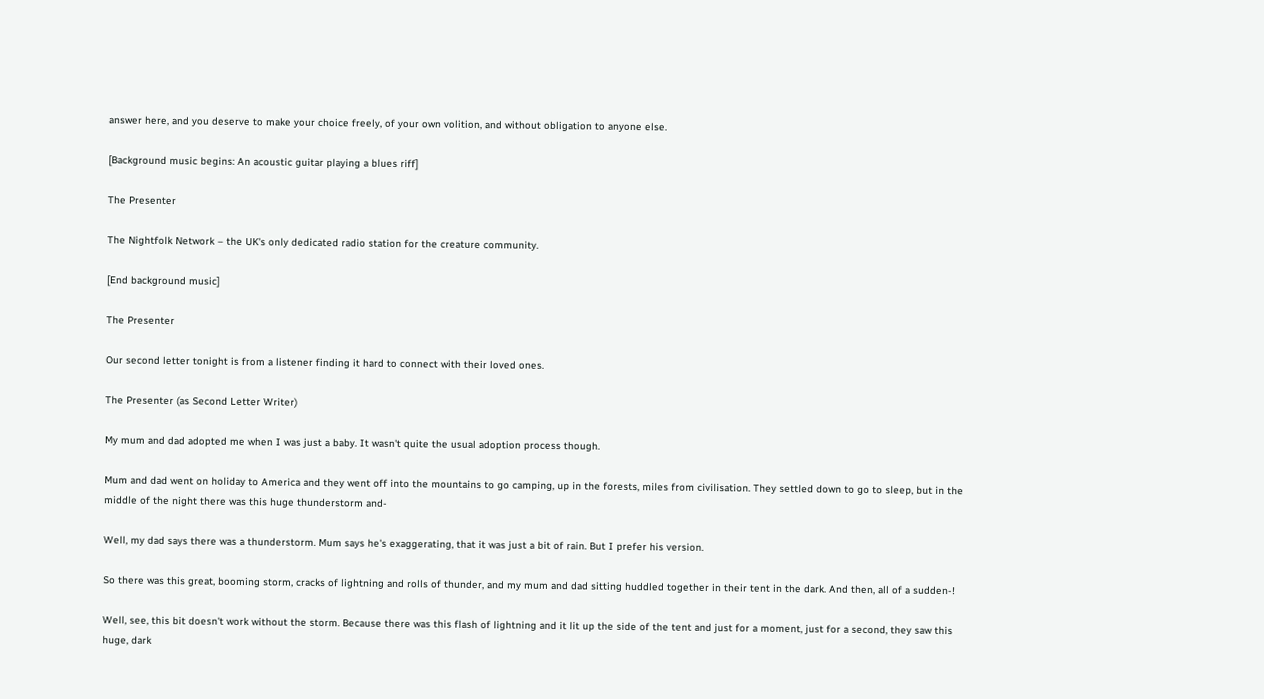answer here, and you deserve to make your choice freely, of your own volition, and without obligation to anyone else.

[Background music begins: An acoustic guitar playing a blues riff]

The Presenter

The Nightfolk Network – the UK's only dedicated radio station for the creature community.

[End background music]

The Presenter

Our second letter tonight is from a listener finding it hard to connect with their loved ones.

The Presenter (as Second Letter Writer)

My mum and dad adopted me when I was just a baby. It wasn't quite the usual adoption process though.

Mum and dad went on holiday to America and they went off into the mountains to go camping, up in the forests, miles from civilisation. They settled down to go to sleep, but in the middle of the night there was this huge thunderstorm and-

Well, my dad says there was a thunderstorm. Mum says he's exaggerating, that it was just a bit of rain. But I prefer his version.

So there was this great, booming storm, cracks of lightning and rolls of thunder, and my mum and dad sitting huddled together in their tent in the dark. And then, all of a sudden-!

Well, see, this bit doesn't work without the storm. Because there was this flash of lightning and it lit up the side of the tent and just for a moment, just for a second, they saw this huge, dark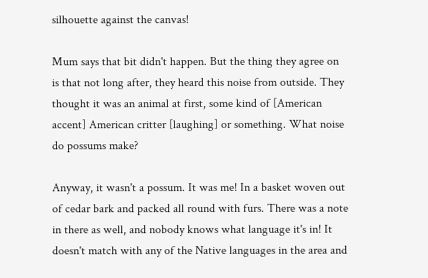silhouette against the canvas!

Mum says that bit didn't happen. But the thing they agree on is that not long after, they heard this noise from outside. They thought it was an animal at first, some kind of [American accent] American critter [laughing] or something. What noise do possums make?

Anyway, it wasn't a possum. It was me! In a basket woven out of cedar bark and packed all round with furs. There was a note in there as well, and nobody knows what language it's in! It doesn't match with any of the Native languages in the area and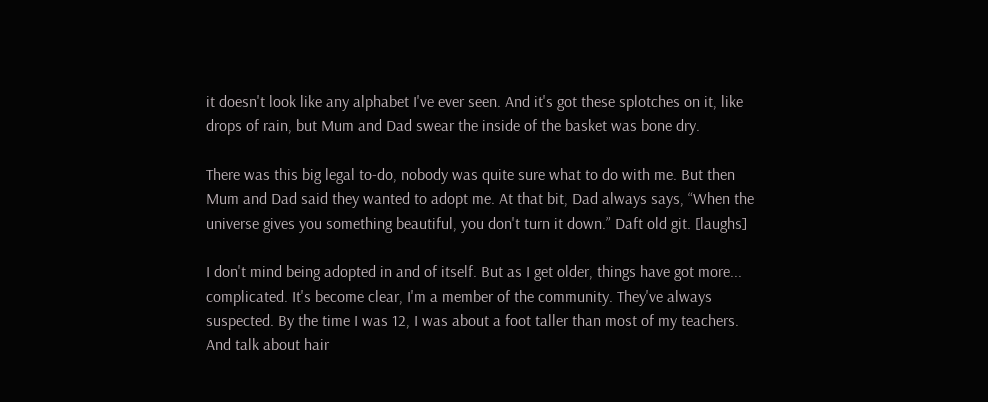it doesn't look like any alphabet I've ever seen. And it's got these splotches on it, like drops of rain, but Mum and Dad swear the inside of the basket was bone dry.

There was this big legal to-do, nobody was quite sure what to do with me. But then Mum and Dad said they wanted to adopt me. At that bit, Dad always says, “When the universe gives you something beautiful, you don't turn it down.” Daft old git. [laughs]

I don't mind being adopted in and of itself. But as I get older, things have got more... complicated. It's become clear, I'm a member of the community. They've always suspected. By the time I was 12, I was about a foot taller than most of my teachers. And talk about hair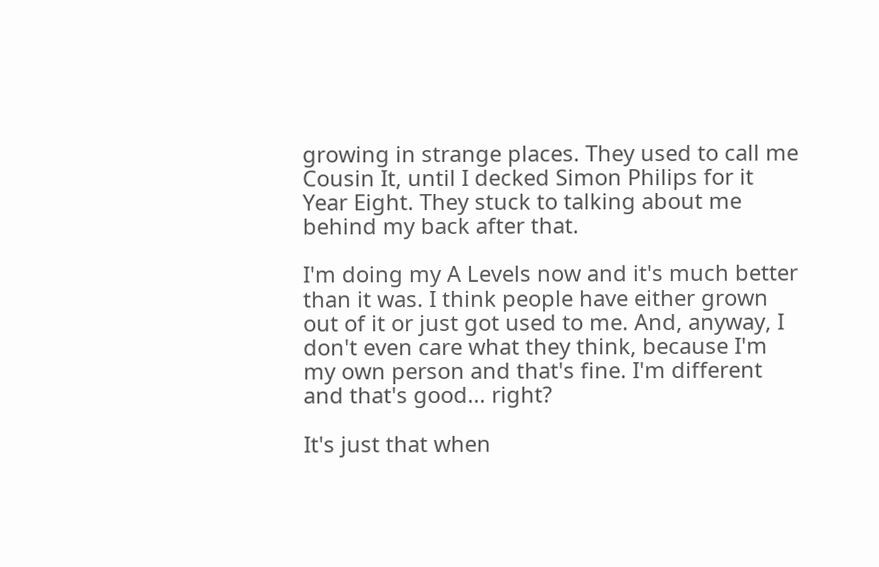growing in strange places. They used to call me Cousin It, until I decked Simon Philips for it Year Eight. They stuck to talking about me behind my back after that.

I'm doing my A Levels now and it's much better than it was. I think people have either grown out of it or just got used to me. And, anyway, I don't even care what they think, because I'm my own person and that's fine. I'm different and that's good... right?

It's just that when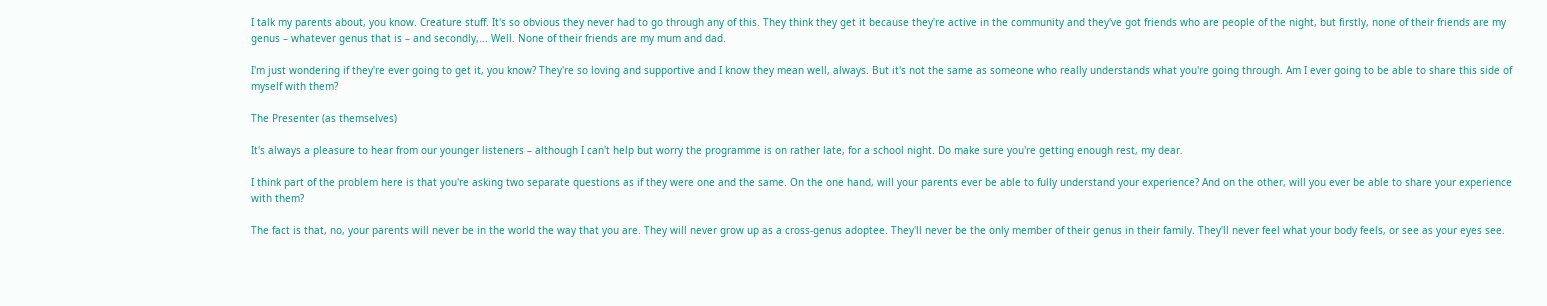I talk my parents about, you know. Creature stuff. It's so obvious they never had to go through any of this. They think they get it because they're active in the community and they've got friends who are people of the night, but firstly, none of their friends are my genus – whatever genus that is – and secondly,... Well. None of their friends are my mum and dad.

I'm just wondering if they're ever going to get it, you know? They're so loving and supportive and I know they mean well, always. But it's not the same as someone who really understands what you're going through. Am I ever going to be able to share this side of myself with them?

The Presenter (as themselves)

It's always a pleasure to hear from our younger listeners – although I can't help but worry the programme is on rather late, for a school night. Do make sure you're getting enough rest, my dear.

I think part of the problem here is that you're asking two separate questions as if they were one and the same. On the one hand, will your parents ever be able to fully understand your experience? And on the other, will you ever be able to share your experience with them?

The fact is that, no, your parents will never be in the world the way that you are. They will never grow up as a cross-genus adoptee. They'll never be the only member of their genus in their family. They'll never feel what your body feels, or see as your eyes see.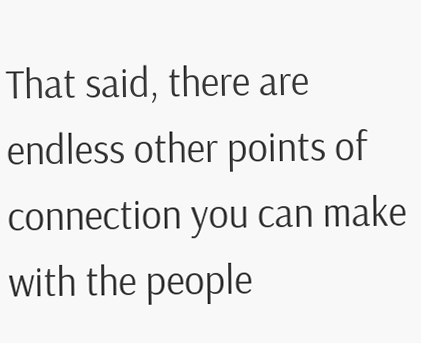That said, there are endless other points of connection you can make with the people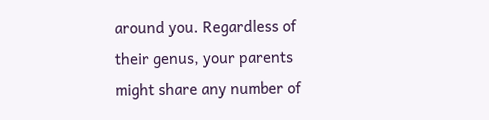around you. Regardless of their genus, your parents might share any number of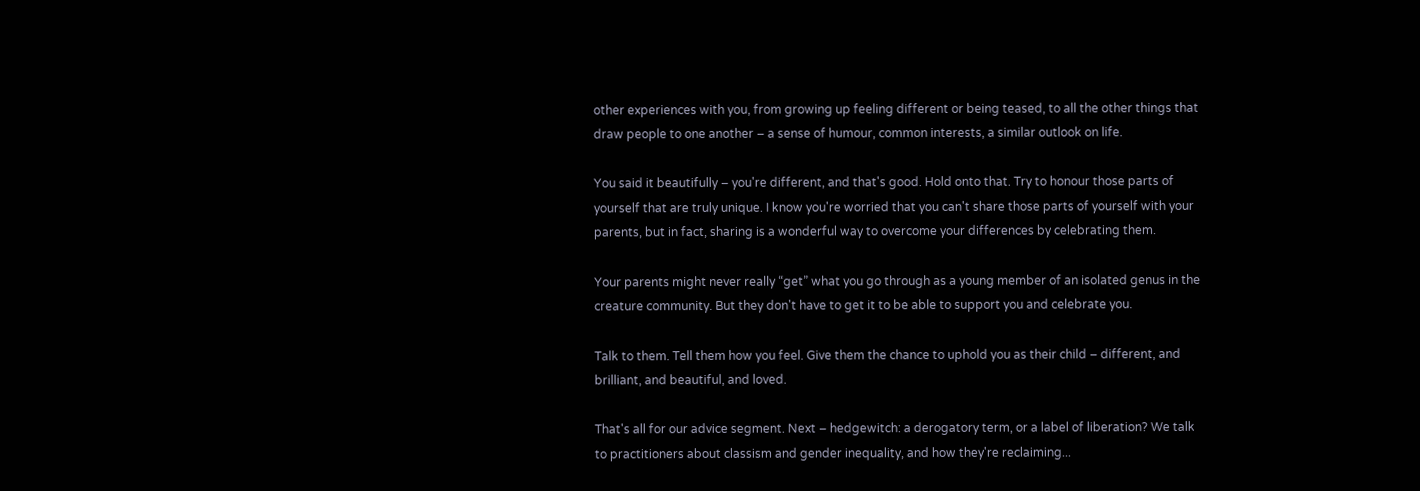other experiences with you, from growing up feeling different or being teased, to all the other things that draw people to one another – a sense of humour, common interests, a similar outlook on life.

You said it beautifully – you're different, and that's good. Hold onto that. Try to honour those parts of yourself that are truly unique. I know you're worried that you can't share those parts of yourself with your parents, but in fact, sharing is a wonderful way to overcome your differences by celebrating them.

Your parents might never really “get” what you go through as a young member of an isolated genus in the creature community. But they don't have to get it to be able to support you and celebrate you.

Talk to them. Tell them how you feel. Give them the chance to uphold you as their child – different, and brilliant, and beautiful, and loved.

That's all for our advice segment. Next – hedgewitch: a derogatory term, or a label of liberation? We talk to practitioners about classism and gender inequality, and how they're reclaiming...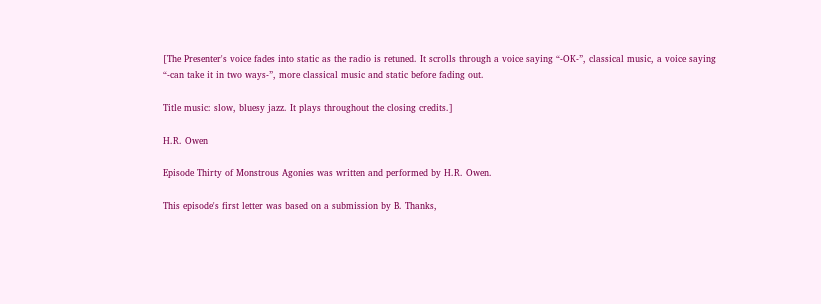[The Presenter's voice fades into static as the radio is retuned. It scrolls through a voice saying “-OK-”, classical music, a voice saying “-can take it in two ways-”, more classical music and static before fading out.

Title music: slow, bluesy jazz. It plays throughout the closing credits.]

H.R. Owen

Episode Thirty of Monstrous Agonies was written and performed by H.R. Owen.

This episode's first letter was based on a submission by B. Thanks,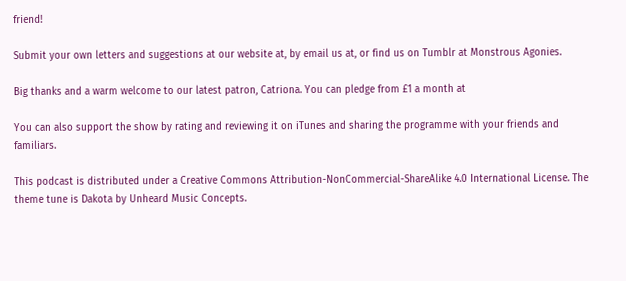friend!

Submit your own letters and suggestions at our website at, by email us at, or find us on Tumblr at Monstrous Agonies.

Big thanks and a warm welcome to our latest patron, Catriona. You can pledge from £1 a month at

You can also support the show by rating and reviewing it on iTunes and sharing the programme with your friends and familiars.

This podcast is distributed under a Creative Commons Attribution-NonCommercial-ShareAlike 4.0 International License. The theme tune is Dakota by Unheard Music Concepts.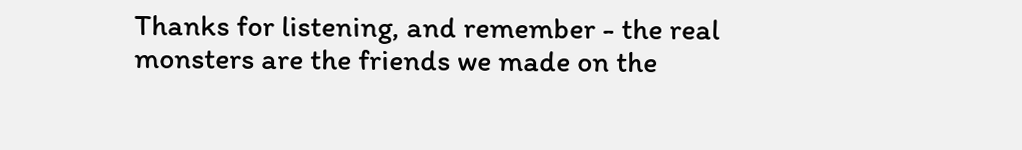Thanks for listening, and remember - the real monsters are the friends we made on the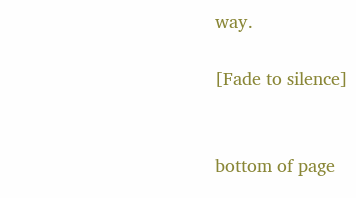way.

[Fade to silence]


bottom of page